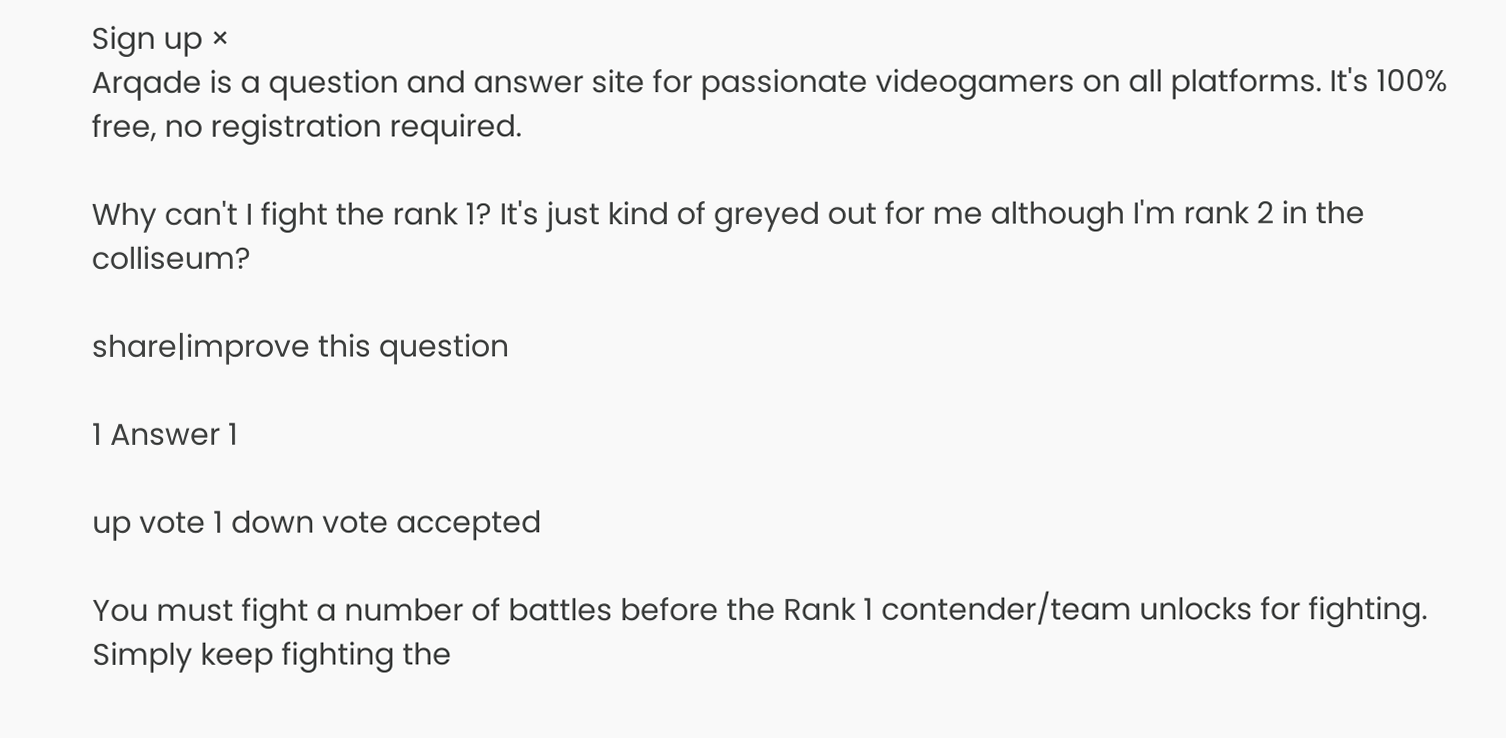Sign up ×
Arqade is a question and answer site for passionate videogamers on all platforms. It's 100% free, no registration required.

Why can't I fight the rank 1? It's just kind of greyed out for me although I'm rank 2 in the colliseum?

share|improve this question

1 Answer 1

up vote 1 down vote accepted

You must fight a number of battles before the Rank 1 contender/team unlocks for fighting. Simply keep fighting the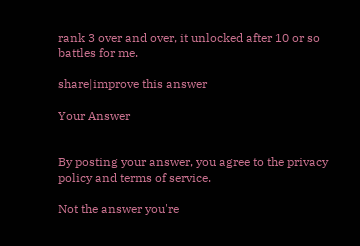rank 3 over and over, it unlocked after 10 or so battles for me.

share|improve this answer

Your Answer


By posting your answer, you agree to the privacy policy and terms of service.

Not the answer you're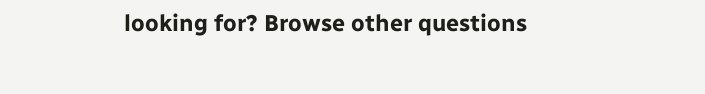looking for? Browse other questions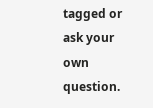tagged or ask your own question.